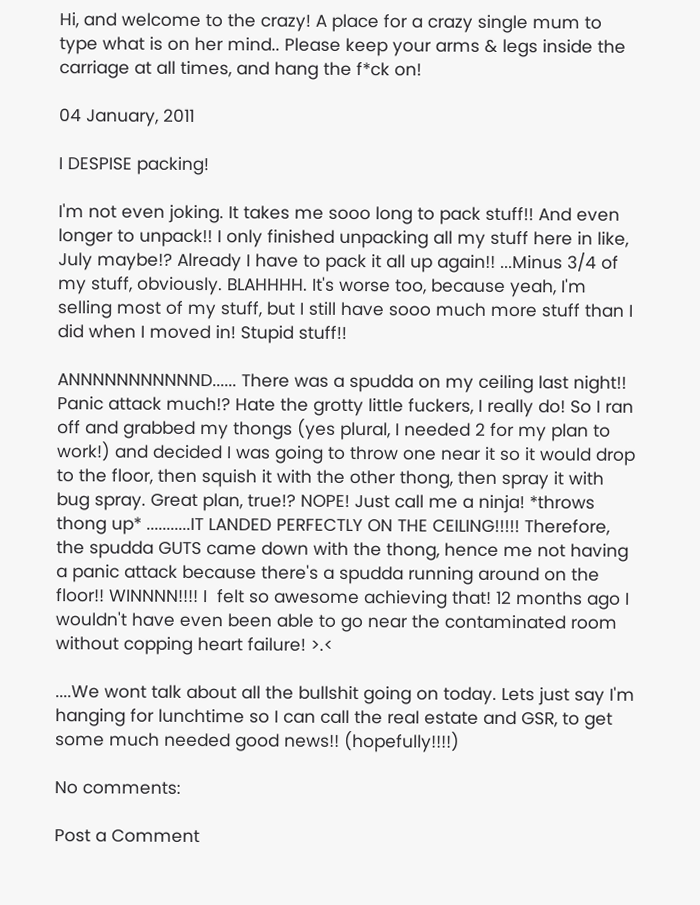Hi, and welcome to the crazy! A place for a crazy single mum to type what is on her mind.. Please keep your arms & legs inside the carriage at all times, and hang the f*ck on!

04 January, 2011

I DESPISE packing!

I'm not even joking. It takes me sooo long to pack stuff!! And even longer to unpack!! I only finished unpacking all my stuff here in like, July maybe!? Already I have to pack it all up again!! ...Minus 3/4 of my stuff, obviously. BLAHHHH. It's worse too, because yeah, I'm selling most of my stuff, but I still have sooo much more stuff than I did when I moved in! Stupid stuff!!

ANNNNNNNNNNND...... There was a spudda on my ceiling last night!! Panic attack much!? Hate the grotty little fuckers, I really do! So I ran off and grabbed my thongs (yes plural, I needed 2 for my plan to work!) and decided I was going to throw one near it so it would drop to the floor, then squish it with the other thong, then spray it with bug spray. Great plan, true!? NOPE! Just call me a ninja! *throws thong up* ...........IT LANDED PERFECTLY ON THE CEILING!!!!! Therefore, the spudda GUTS came down with the thong, hence me not having a panic attack because there's a spudda running around on the floor!! WINNNN!!!! I  felt so awesome achieving that! 12 months ago I wouldn't have even been able to go near the contaminated room without copping heart failure! >.<

....We wont talk about all the bullshit going on today. Lets just say I'm hanging for lunchtime so I can call the real estate and GSR, to get some much needed good news!! (hopefully!!!!)

No comments:

Post a Comment